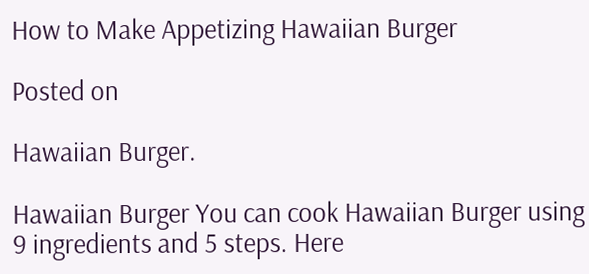How to Make Appetizing Hawaiian Burger

Posted on

Hawaiian Burger.

Hawaiian Burger You can cook Hawaiian Burger using 9 ingredients and 5 steps. Here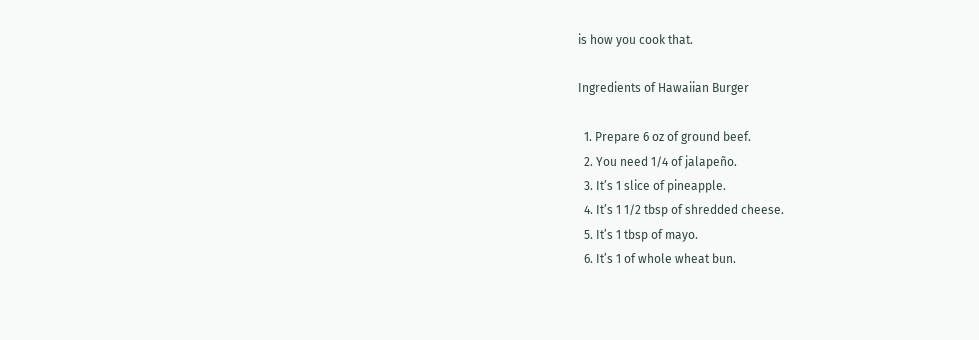is how you cook that.

Ingredients of Hawaiian Burger

  1. Prepare 6 oz of ground beef.
  2. You need 1/4 of jalapeño.
  3. It’s 1 slice of pineapple.
  4. It’s 1 1/2 tbsp of shredded cheese.
  5. It’s 1 tbsp of mayo.
  6. It’s 1 of whole wheat bun.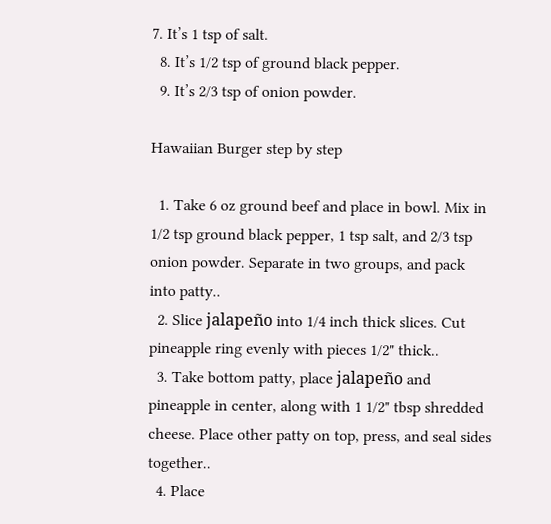7. It’s 1 tsp of salt.
  8. It’s 1/2 tsp of ground black pepper.
  9. It’s 2/3 tsp of onion powder.

Hawaiian Burger step by step

  1. Take 6 oz ground beef and place in bowl. Mix in 1/2 tsp ground black pepper, 1 tsp salt, and 2/3 tsp onion powder. Separate in two groups, and pack into patty..
  2. Slice jalapeño into 1/4 inch thick slices. Cut pineapple ring evenly with pieces 1/2" thick..
  3. Take bottom patty, place jalapeño and pineapple in center, along with 1 1/2" tbsp shredded cheese. Place other patty on top, press, and seal sides together..
  4. Place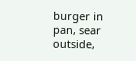burger in pan, sear outside,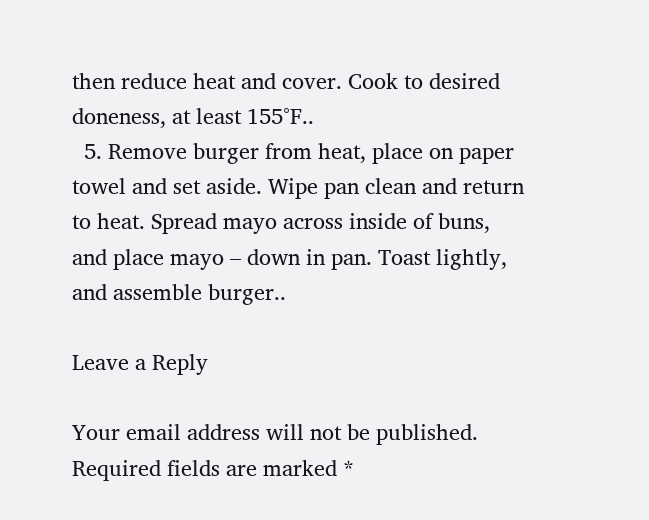then reduce heat and cover. Cook to desired doneness, at least 155°F..
  5. Remove burger from heat, place on paper towel and set aside. Wipe pan clean and return to heat. Spread mayo across inside of buns, and place mayo – down in pan. Toast lightly, and assemble burger..

Leave a Reply

Your email address will not be published. Required fields are marked *